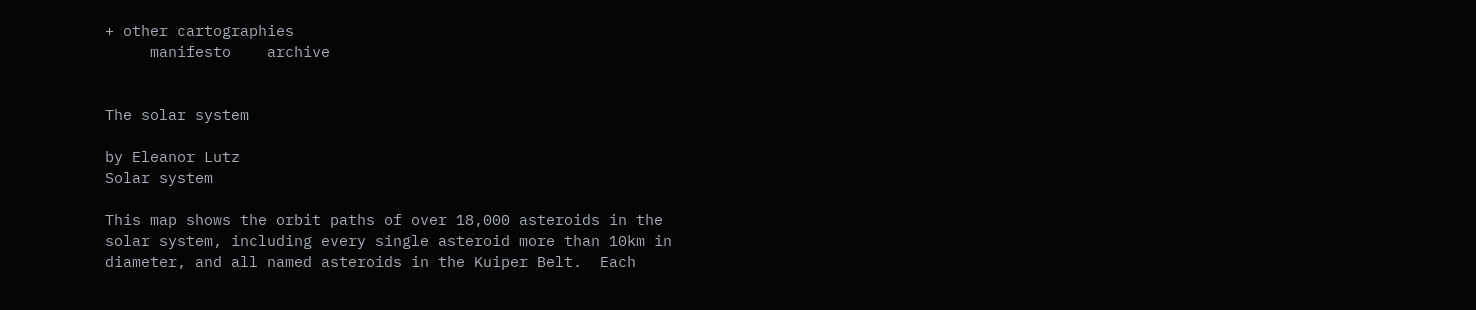+ other cartographies
     manifesto    archive


The solar system

by Eleanor Lutz
Solar system

This map shows the orbit paths of over 18,000 asteroids in the solar system, including every single asteroid more than 10km in diameter, and all named asteroids in the Kuiper Belt.  Each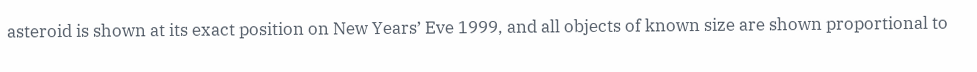asteroid is shown at its exact position on New Years’ Eve 1999, and all objects of known size are shown proportional to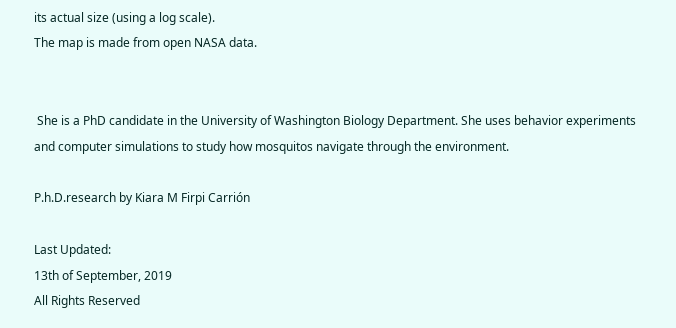its actual size (using a log scale).
The map is made from open NASA data.


 She is a PhD candidate in the University of Washington Biology Department. She uses behavior experiments and computer simulations to study how mosquitos navigate through the environment.

P.h.D.research by Kiara M Firpi Carrión

Last Updated:
13th of September, 2019
All Rights Reserved